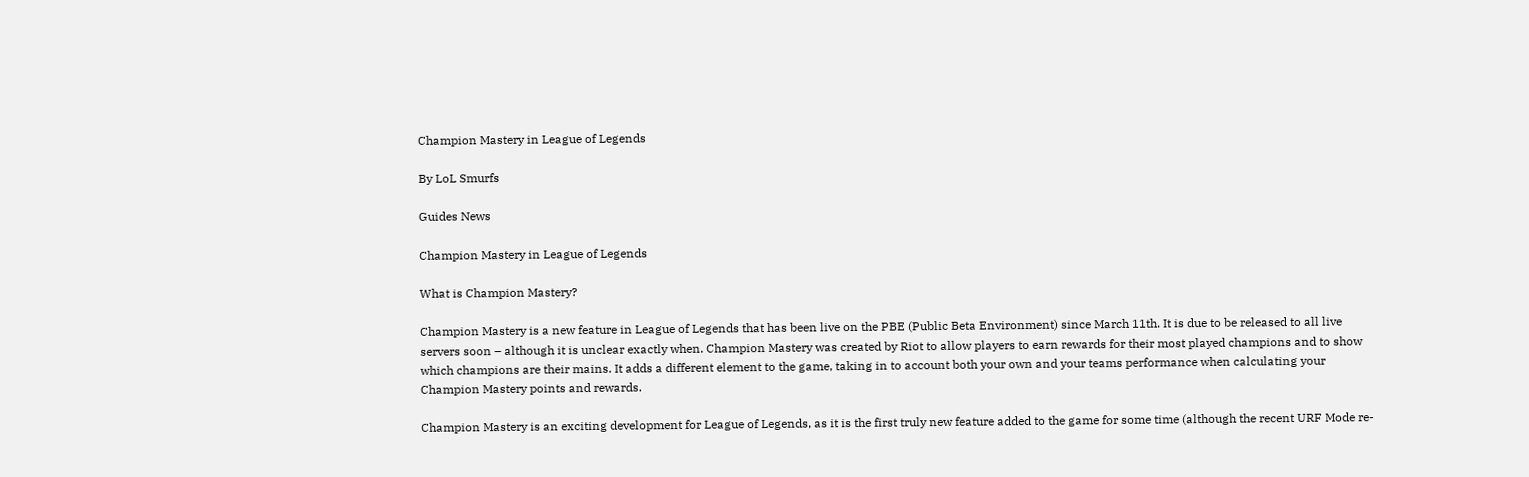Champion Mastery in League of Legends

By LoL Smurfs

Guides News

Champion Mastery in League of Legends

What is Champion Mastery?

Champion Mastery is a new feature in League of Legends that has been live on the PBE (Public Beta Environment) since March 11th. It is due to be released to all live servers soon – although it is unclear exactly when. Champion Mastery was created by Riot to allow players to earn rewards for their most played champions and to show which champions are their mains. It adds a different element to the game, taking in to account both your own and your teams performance when calculating your Champion Mastery points and rewards.

Champion Mastery is an exciting development for League of Legends, as it is the first truly new feature added to the game for some time (although the recent URF Mode re-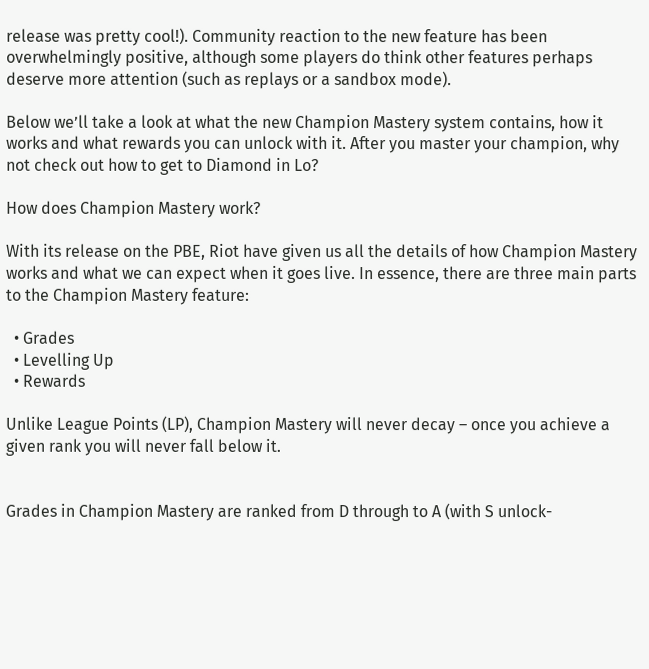release was pretty cool!). Community reaction to the new feature has been overwhelmingly positive, although some players do think other features perhaps deserve more attention (such as replays or a sandbox mode).

Below we’ll take a look at what the new Champion Mastery system contains, how it works and what rewards you can unlock with it. After you master your champion, why not check out how to get to Diamond in Lo?

How does Champion Mastery work?

With its release on the PBE, Riot have given us all the details of how Champion Mastery works and what we can expect when it goes live. In essence, there are three main parts to the Champion Mastery feature:

  • Grades
  • Levelling Up
  • Rewards

Unlike League Points (LP), Champion Mastery will never decay – once you achieve a given rank you will never fall below it.


Grades in Champion Mastery are ranked from D through to A (with S unlock-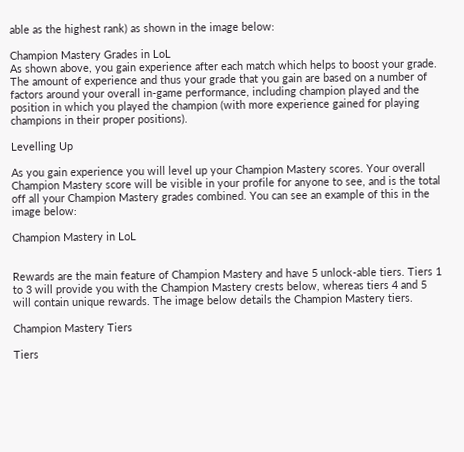able as the highest rank) as shown in the image below:

Champion Mastery Grades in LoL
As shown above, you gain experience after each match which helps to boost your grade. The amount of experience and thus your grade that you gain are based on a number of factors around your overall in-game performance, including champion played and the position in which you played the champion (with more experience gained for playing champions in their proper positions).

Levelling Up

As you gain experience you will level up your Champion Mastery scores. Your overall Champion Mastery score will be visible in your profile for anyone to see, and is the total off all your Champion Mastery grades combined. You can see an example of this in the image below:

Champion Mastery in LoL


Rewards are the main feature of Champion Mastery and have 5 unlock-able tiers. Tiers 1 to 3 will provide you with the Champion Mastery crests below, whereas tiers 4 and 5 will contain unique rewards. The image below details the Champion Mastery tiers.

Champion Mastery Tiers

Tiers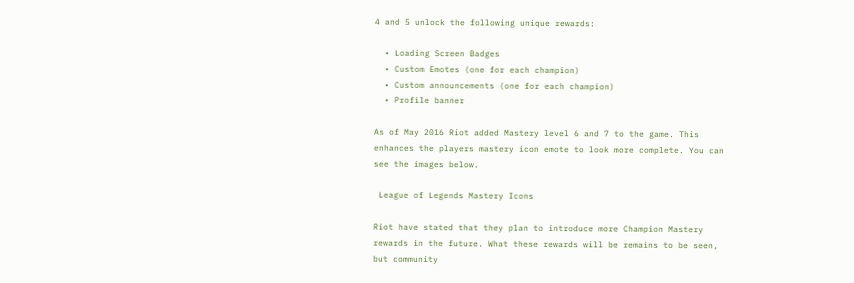4 and 5 unlock the following unique rewards:

  • Loading Screen Badges
  • Custom Emotes (one for each champion)
  • Custom announcements (one for each champion)
  • Profile banner

As of May 2016 Riot added Mastery level 6 and 7 to the game. This enhances the players mastery icon emote to look more complete. You can see the images below.

 League of Legends Mastery Icons

Riot have stated that they plan to introduce more Champion Mastery rewards in the future. What these rewards will be remains to be seen, but community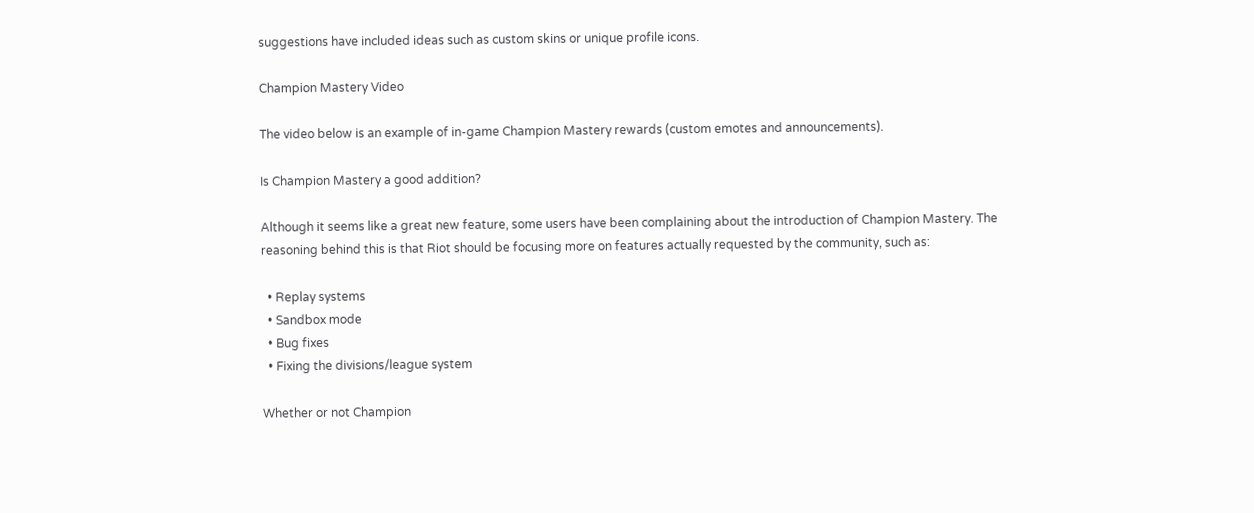suggestions have included ideas such as custom skins or unique profile icons.

Champion Mastery Video

The video below is an example of in-game Champion Mastery rewards (custom emotes and announcements).

Is Champion Mastery a good addition?

Although it seems like a great new feature, some users have been complaining about the introduction of Champion Mastery. The reasoning behind this is that Riot should be focusing more on features actually requested by the community, such as:

  • Replay systems
  • Sandbox mode
  • Bug fixes
  • Fixing the divisions/league system

Whether or not Champion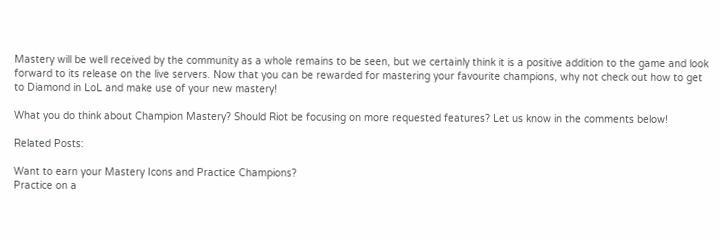Mastery will be well received by the community as a whole remains to be seen, but we certainly think it is a positive addition to the game and look forward to its release on the live servers. Now that you can be rewarded for mastering your favourite champions, why not check out how to get to Diamond in LoL and make use of your new mastery!

What you do think about Champion Mastery? Should Riot be focusing on more requested features? Let us know in the comments below!

Related Posts:

Want to earn your Mastery Icons and Practice Champions?
Practice on a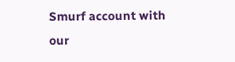Smurf account with our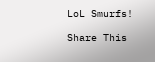LoL Smurfs!

Share This